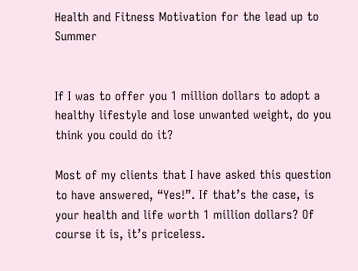Health and Fitness Motivation for the lead up to Summer


If I was to offer you 1 million dollars to adopt a healthy lifestyle and lose unwanted weight, do you think you could do it?

Most of my clients that I have asked this question to have answered, “Yes!”. If that’s the case, is your health and life worth 1 million dollars? Of course it is, it’s priceless.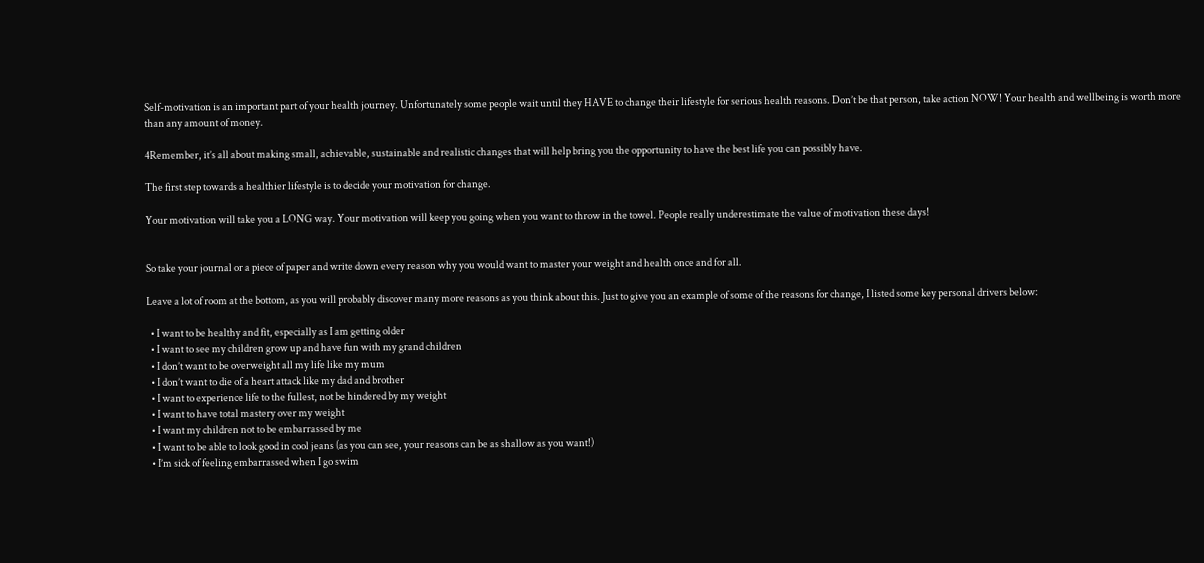Self-motivation is an important part of your health journey. Unfortunately some people wait until they HAVE to change their lifestyle for serious health reasons. Don’t be that person, take action NOW! Your health and wellbeing is worth more than any amount of money.

4Remember, it’s all about making small, achievable, sustainable and realistic changes that will help bring you the opportunity to have the best life you can possibly have.

The first step towards a healthier lifestyle is to decide your motivation for change.

Your motivation will take you a LONG way. Your motivation will keep you going when you want to throw in the towel. People really underestimate the value of motivation these days!


So take your journal or a piece of paper and write down every reason why you would want to master your weight and health once and for all.

Leave a lot of room at the bottom, as you will probably discover many more reasons as you think about this. Just to give you an example of some of the reasons for change, I listed some key personal drivers below:

  • I want to be healthy and fit, especially as I am getting older
  • I want to see my children grow up and have fun with my grand children
  • I don’t want to be overweight all my life like my mum
  • I don’t want to die of a heart attack like my dad and brother
  • I want to experience life to the fullest, not be hindered by my weight
  • I want to have total mastery over my weight
  • I want my children not to be embarrassed by me
  • I want to be able to look good in cool jeans (as you can see, your reasons can be as shallow as you want!)
  • I’m sick of feeling embarrassed when I go swim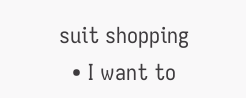suit shopping
  • I want to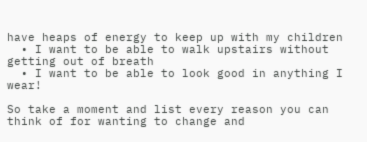have heaps of energy to keep up with my children
  • I want to be able to walk upstairs without getting out of breath
  • I want to be able to look good in anything I wear!

So take a moment and list every reason you can think of for wanting to change and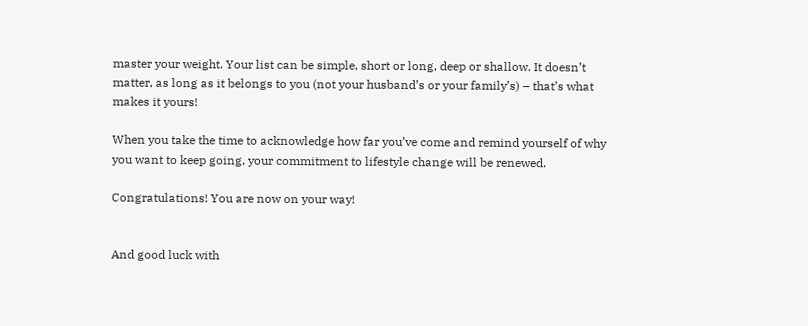master your weight. Your list can be simple, short or long, deep or shallow. It doesn’t matter, as long as it belongs to you (not your husband’s or your family’s) – that’s what makes it yours!

When you take the time to acknowledge how far you’ve come and remind yourself of why you want to keep going, your commitment to lifestyle change will be renewed.

Congratulations! You are now on your way!


And good luck with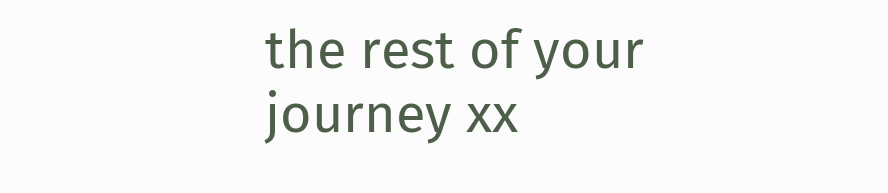the rest of your journey xx